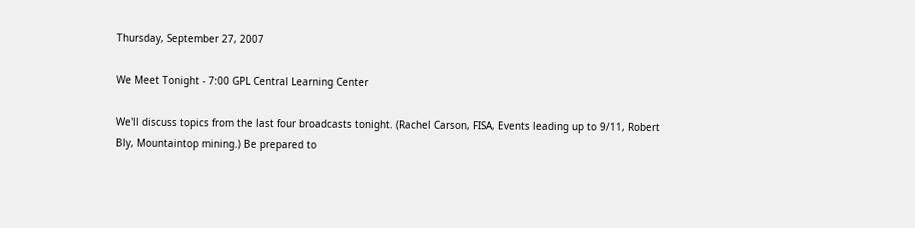Thursday, September 27, 2007

We Meet Tonight - 7:00 GPL Central Learning Center

We'll discuss topics from the last four broadcasts tonight. (Rachel Carson, FISA, Events leading up to 9/11, Robert Bly, Mountaintop mining.) Be prepared to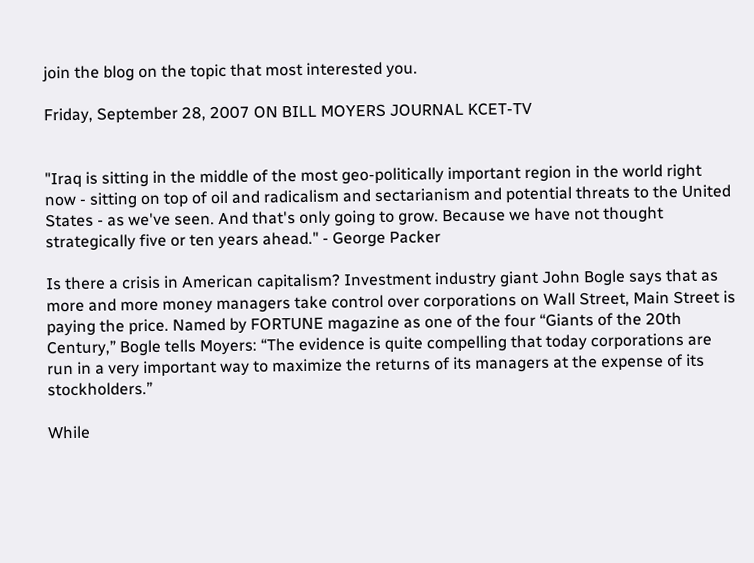join the blog on the topic that most interested you.

Friday, September 28, 2007 ON BILL MOYERS JOURNAL KCET-TV


"Iraq is sitting in the middle of the most geo-politically important region in the world right now - sitting on top of oil and radicalism and sectarianism and potential threats to the United States - as we've seen. And that's only going to grow. Because we have not thought strategically five or ten years ahead." - George Packer

Is there a crisis in American capitalism? Investment industry giant John Bogle says that as more and more money managers take control over corporations on Wall Street, Main Street is paying the price. Named by FORTUNE magazine as one of the four “Giants of the 20th Century,” Bogle tells Moyers: “The evidence is quite compelling that today corporations are run in a very important way to maximize the returns of its managers at the expense of its stockholders.”

While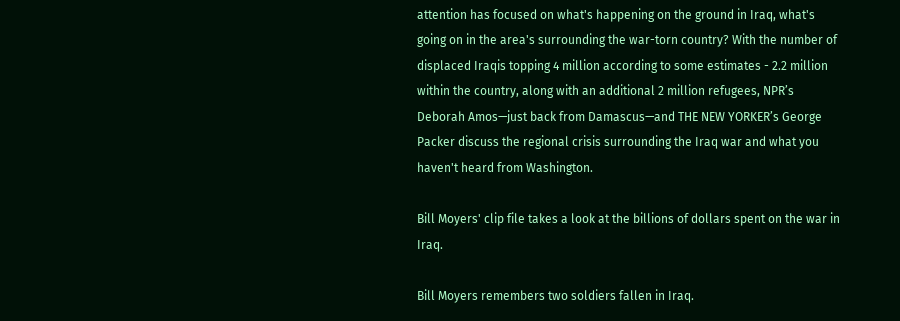attention has focused on what's happening on the ground in Iraq, what's going on in the area's surrounding the war-torn country? With the number of displaced Iraqis topping 4 million according to some estimates - 2.2 million within the country, along with an additional 2 million refugees, NPR’s Deborah Amos—just back from Damascus—and THE NEW YORKER’s George Packer discuss the regional crisis surrounding the Iraq war and what you haven't heard from Washington.

Bill Moyers' clip file takes a look at the billions of dollars spent on the war in Iraq.

Bill Moyers remembers two soldiers fallen in Iraq.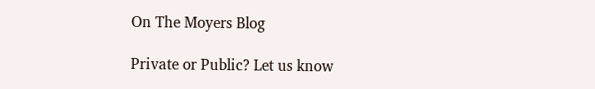On The Moyers Blog

Private or Public? Let us know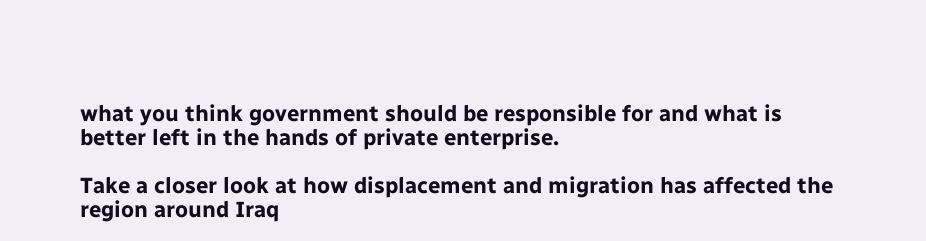what you think government should be responsible for and what is better left in the hands of private enterprise.

Take a closer look at how displacement and migration has affected the region around Iraq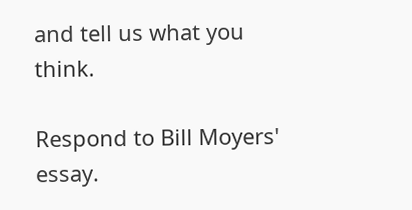and tell us what you think.

Respond to Bill Moyers' essay.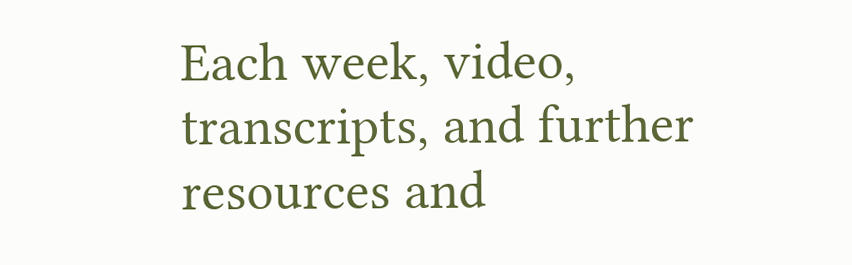Each week, video, transcripts, and further resources and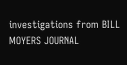investigations from BILL MOYERS JOURNAL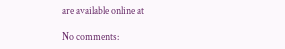are available online at

No comments: